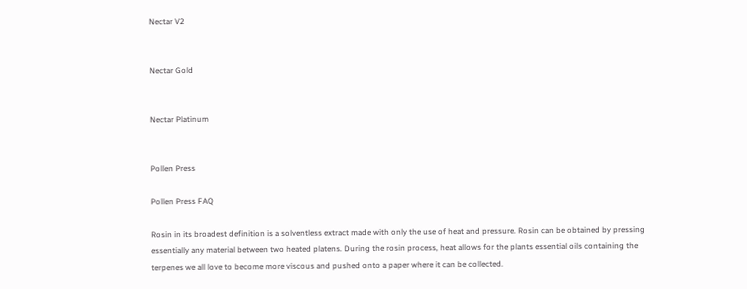Nectar V2


Nectar Gold


Nectar Platinum


Pollen Press

Pollen Press FAQ

Rosin in its broadest definition is a solventless extract made with only the use of heat and pressure. Rosin can be obtained by pressing essentially any material between two heated platens. During the rosin process, heat allows for the plants essential oils containing the terpenes we all love to become more viscous and pushed onto a paper where it can be collected.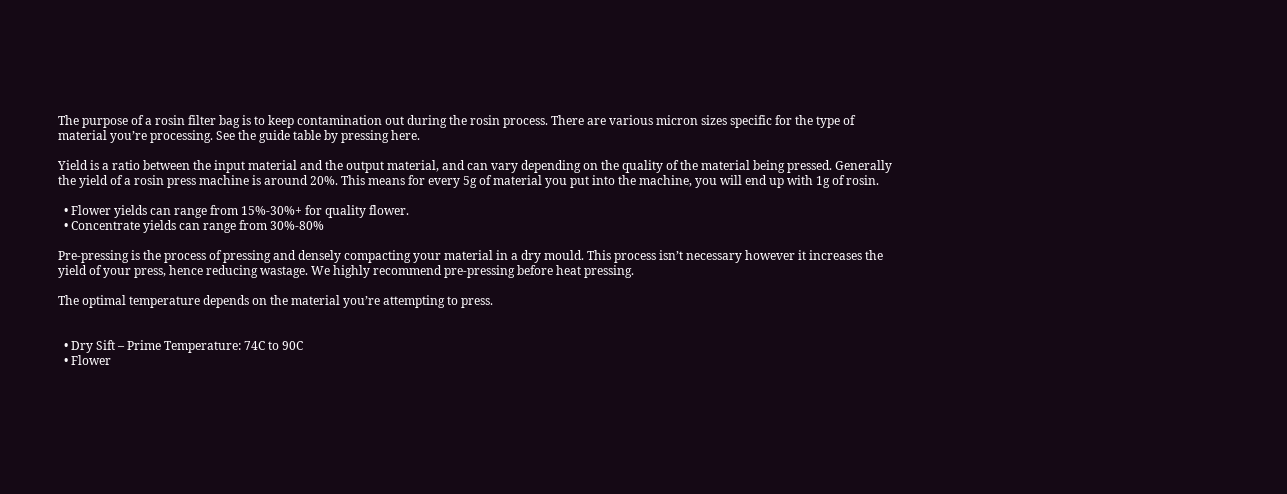The purpose of a rosin filter bag is to keep contamination out during the rosin process. There are various micron sizes specific for the type of material you’re processing. See the guide table by pressing here.

Yield is a ratio between the input material and the output material, and can vary depending on the quality of the material being pressed. Generally the yield of a rosin press machine is around 20%. This means for every 5g of material you put into the machine, you will end up with 1g of rosin.

  • Flower yields can range from 15%-30%+ for quality flower.
  • Concentrate yields can range from 30%-80%

Pre-pressing is the process of pressing and densely compacting your material in a dry mould. This process isn’t necessary however it increases the yield of your press, hence reducing wastage. We highly recommend pre-pressing before heat pressing.

The optimal temperature depends on the material you’re attempting to press.


  • Dry Sift – Prime Temperature: 74C to 90C
  • Flower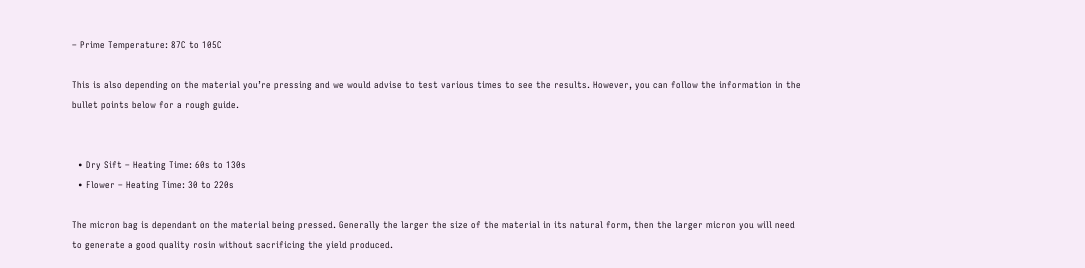– Prime Temperature: 87C to 105C

This is also depending on the material you’re pressing and we would advise to test various times to see the results. However, you can follow the information in the bullet points below for a rough guide.


  • Dry Sift – Heating Time: 60s to 130s
  • Flower – Heating Time: 30 to 220s

The micron bag is dependant on the material being pressed. Generally the larger the size of the material in its natural form, then the larger micron you will need to generate a good quality rosin without sacrificing the yield produced.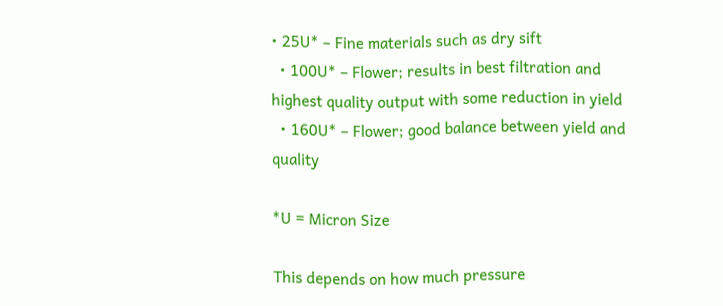• 25U* – Fine materials such as dry sift
  • 100U* – Flower; results in best filtration and highest quality output with some reduction in yield
  • 160U* – Flower; good balance between yield and quality

*U = Micron Size

This depends on how much pressure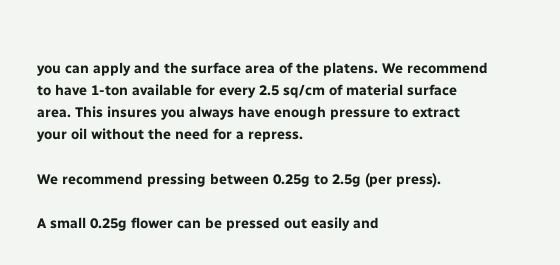you can apply and the surface area of the platens. We recommend to have 1-ton available for every 2.5 sq/cm of material surface area. This insures you always have enough pressure to extract your oil without the need for a repress.

We recommend pressing between 0.25g to 2.5g (per press).

A small 0.25g flower can be pressed out easily and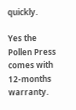quickly.

Yes the Pollen Press comes with 12-months warranty.